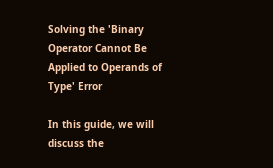Solving the 'Binary Operator Cannot Be Applied to Operands of Type' Error

In this guide, we will discuss the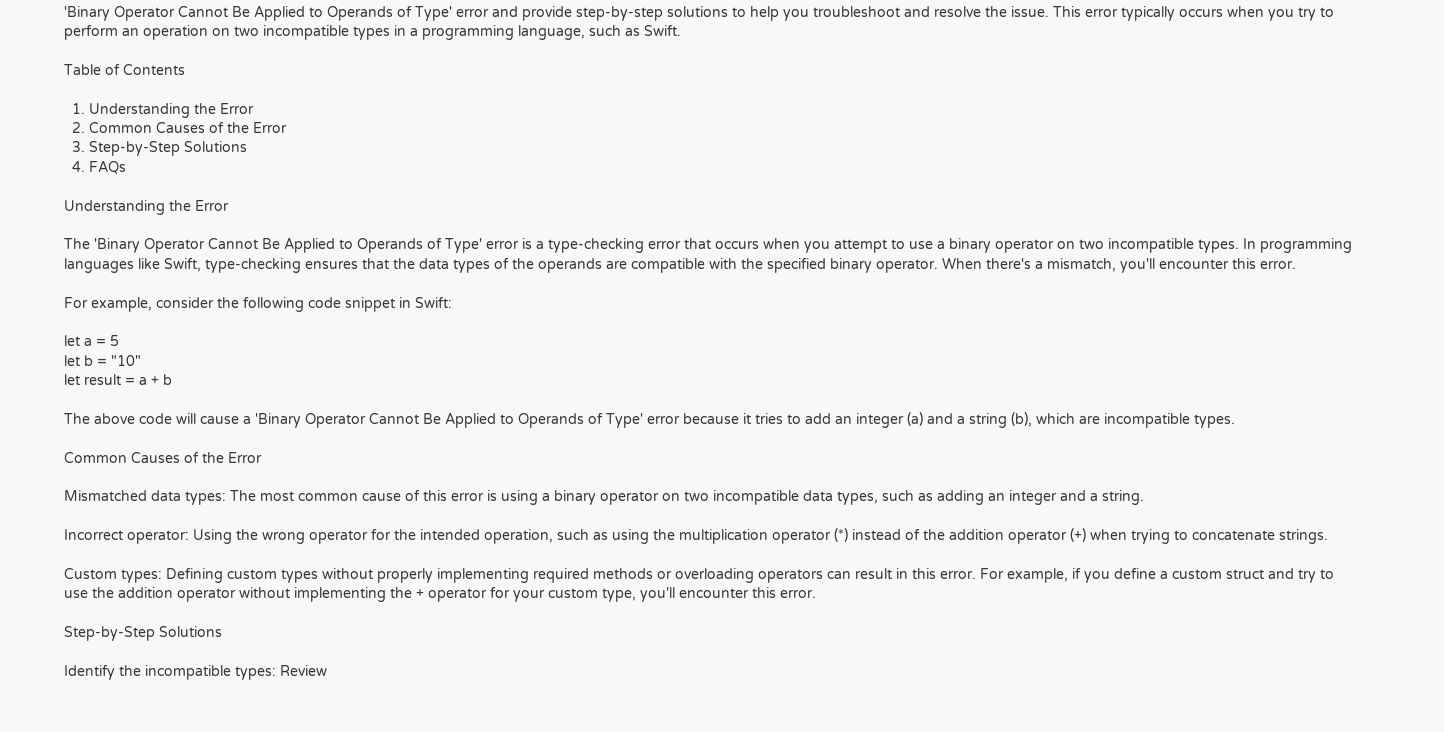'Binary Operator Cannot Be Applied to Operands of Type' error and provide step-by-step solutions to help you troubleshoot and resolve the issue. This error typically occurs when you try to perform an operation on two incompatible types in a programming language, such as Swift.

Table of Contents

  1. Understanding the Error
  2. Common Causes of the Error
  3. Step-by-Step Solutions
  4. FAQs

Understanding the Error

The 'Binary Operator Cannot Be Applied to Operands of Type' error is a type-checking error that occurs when you attempt to use a binary operator on two incompatible types. In programming languages like Swift, type-checking ensures that the data types of the operands are compatible with the specified binary operator. When there's a mismatch, you'll encounter this error.

For example, consider the following code snippet in Swift:

let a = 5
let b = "10"
let result = a + b

The above code will cause a 'Binary Operator Cannot Be Applied to Operands of Type' error because it tries to add an integer (a) and a string (b), which are incompatible types.

Common Causes of the Error

Mismatched data types: The most common cause of this error is using a binary operator on two incompatible data types, such as adding an integer and a string.

Incorrect operator: Using the wrong operator for the intended operation, such as using the multiplication operator (*) instead of the addition operator (+) when trying to concatenate strings.

Custom types: Defining custom types without properly implementing required methods or overloading operators can result in this error. For example, if you define a custom struct and try to use the addition operator without implementing the + operator for your custom type, you'll encounter this error.

Step-by-Step Solutions

Identify the incompatible types: Review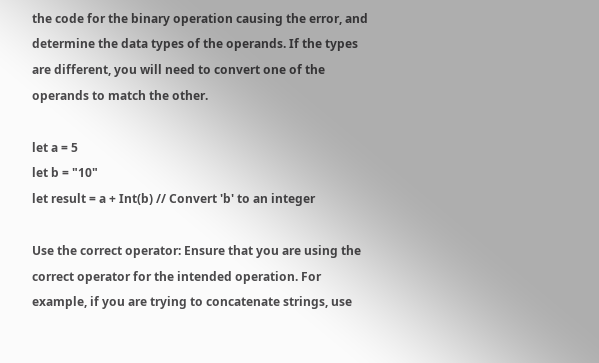the code for the binary operation causing the error, and determine the data types of the operands. If the types are different, you will need to convert one of the operands to match the other.

let a = 5
let b = "10"
let result = a + Int(b) // Convert 'b' to an integer

Use the correct operator: Ensure that you are using the correct operator for the intended operation. For example, if you are trying to concatenate strings, use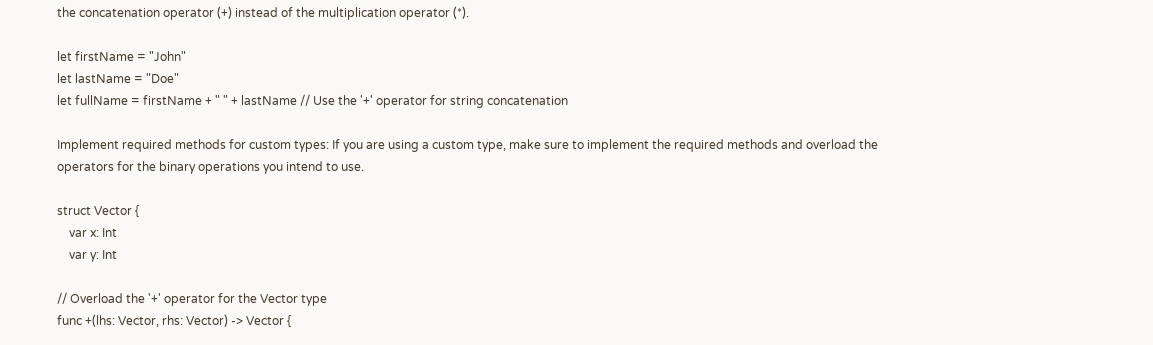the concatenation operator (+) instead of the multiplication operator (*).

let firstName = "John"
let lastName = "Doe"
let fullName = firstName + " " + lastName // Use the '+' operator for string concatenation

Implement required methods for custom types: If you are using a custom type, make sure to implement the required methods and overload the operators for the binary operations you intend to use.

struct Vector {
    var x: Int
    var y: Int

// Overload the '+' operator for the Vector type
func +(lhs: Vector, rhs: Vector) -> Vector {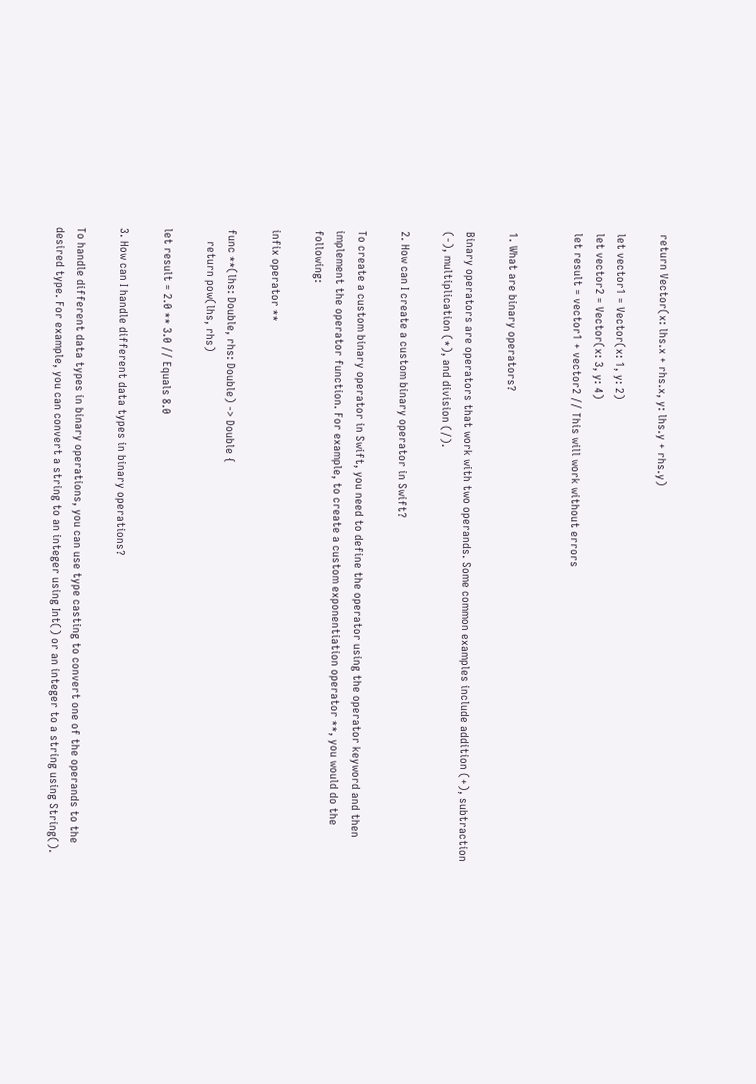return Vector(x: lhs.x + rhs.x, y: lhs.y + rhs.y)

let vector1 = Vector(x: 1, y: 2)
let vector2 = Vector(x: 3, y: 4)
let result = vector1 + vector2 // This will work without errors


1. What are binary operators?

Binary operators are operators that work with two operands. Some common examples include addition (+), subtraction (-), multiplication (*), and division (/).

2. How can I create a custom binary operator in Swift?

To create a custom binary operator in Swift, you need to define the operator using the operator keyword and then implement the operator function. For example, to create a custom exponentiation operator **, you would do the following:

infix operator **

func **(lhs: Double, rhs: Double) -> Double {
    return pow(lhs, rhs)

let result = 2.0 ** 3.0 // Equals 8.0

3. How can I handle different data types in binary operations?

To handle different data types in binary operations, you can use type casting to convert one of the operands to the desired type. For example, you can convert a string to an integer using Int() or an integer to a string using String().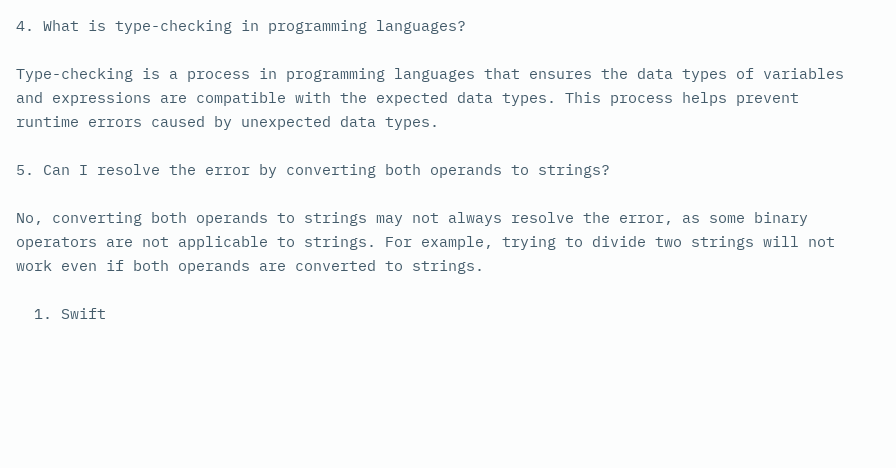4. What is type-checking in programming languages?

Type-checking is a process in programming languages that ensures the data types of variables and expressions are compatible with the expected data types. This process helps prevent runtime errors caused by unexpected data types.

5. Can I resolve the error by converting both operands to strings?

No, converting both operands to strings may not always resolve the error, as some binary operators are not applicable to strings. For example, trying to divide two strings will not work even if both operands are converted to strings.

  1. Swift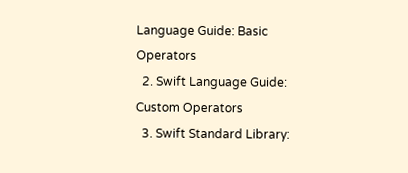Language Guide: Basic Operators
  2. Swift Language Guide: Custom Operators
  3. Swift Standard Library: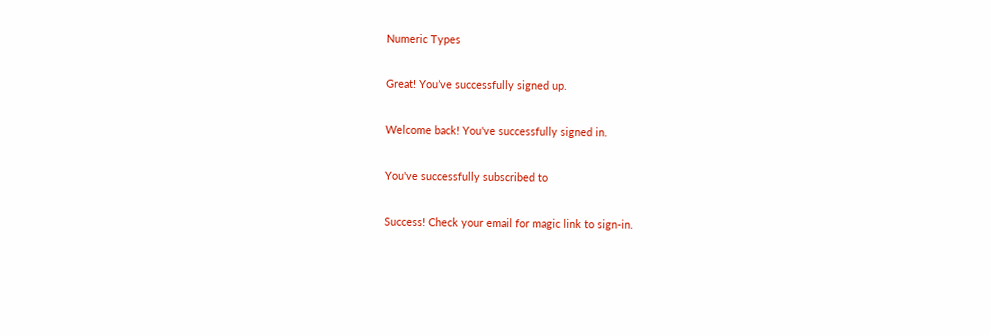Numeric Types

Great! You’ve successfully signed up.

Welcome back! You've successfully signed in.

You've successfully subscribed to

Success! Check your email for magic link to sign-in.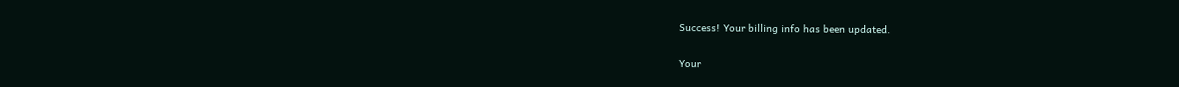Success! Your billing info has been updated.

Your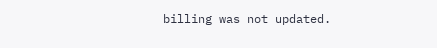billing was not updated.